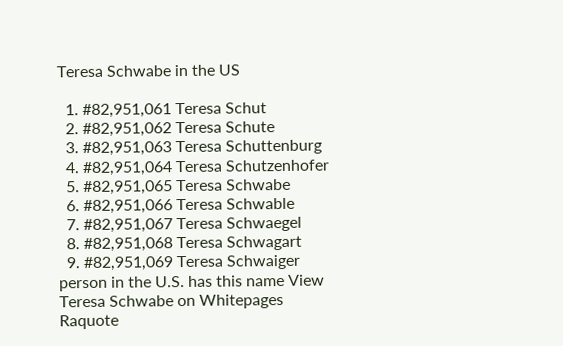Teresa Schwabe in the US

  1. #82,951,061 Teresa Schut
  2. #82,951,062 Teresa Schute
  3. #82,951,063 Teresa Schuttenburg
  4. #82,951,064 Teresa Schutzenhofer
  5. #82,951,065 Teresa Schwabe
  6. #82,951,066 Teresa Schwable
  7. #82,951,067 Teresa Schwaegel
  8. #82,951,068 Teresa Schwagart
  9. #82,951,069 Teresa Schwaiger
person in the U.S. has this name View Teresa Schwabe on Whitepages Raquote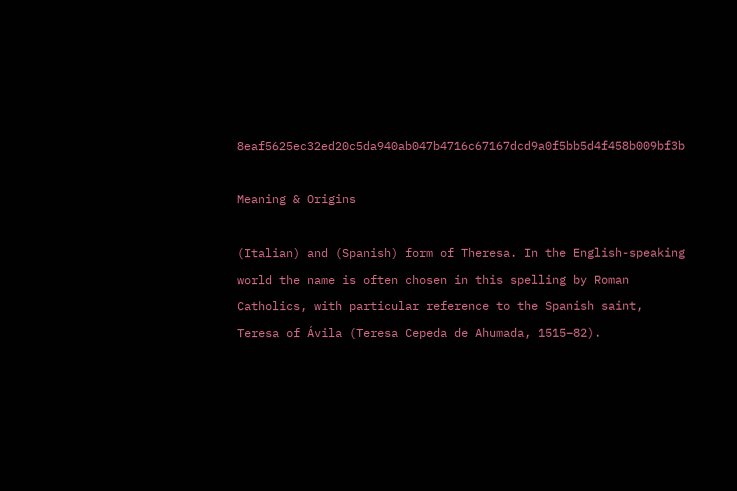8eaf5625ec32ed20c5da940ab047b4716c67167dcd9a0f5bb5d4f458b009bf3b

Meaning & Origins

(Italian) and (Spanish) form of Theresa. In the English-speaking world the name is often chosen in this spelling by Roman Catholics, with particular reference to the Spanish saint, Teresa of Ávila (Teresa Cepeda de Ahumada, 1515–82).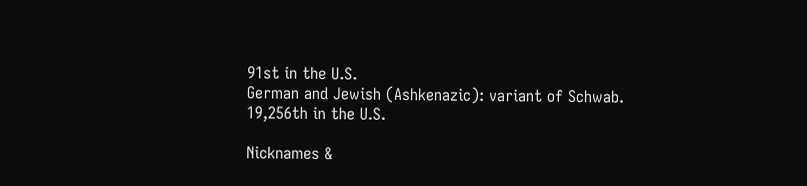91st in the U.S.
German and Jewish (Ashkenazic): variant of Schwab.
19,256th in the U.S.

Nicknames &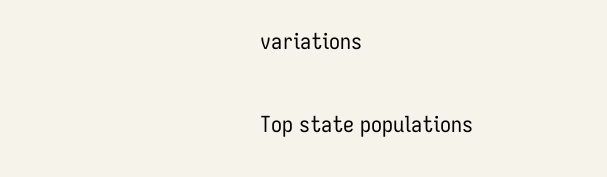variations

Top state populations